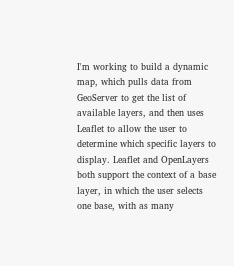I'm working to build a dynamic map, which pulls data from GeoServer to get the list of available layers, and then uses Leaflet to allow the user to determine which specific layers to display. Leaflet and OpenLayers both support the context of a base layer, in which the user selects one base, with as many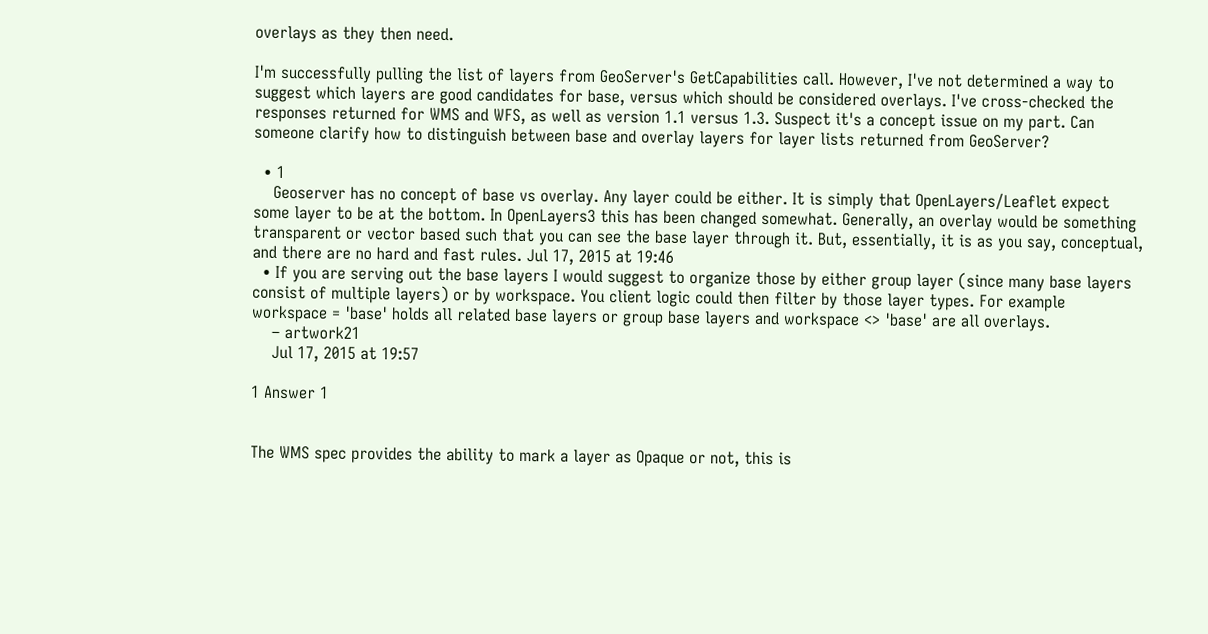overlays as they then need.

I'm successfully pulling the list of layers from GeoServer's GetCapabilities call. However, I've not determined a way to suggest which layers are good candidates for base, versus which should be considered overlays. I've cross-checked the responses returned for WMS and WFS, as well as version 1.1 versus 1.3. Suspect it's a concept issue on my part. Can someone clarify how to distinguish between base and overlay layers for layer lists returned from GeoServer?

  • 1
    Geoserver has no concept of base vs overlay. Any layer could be either. It is simply that OpenLayers/Leaflet expect some layer to be at the bottom. In OpenLayers3 this has been changed somewhat. Generally, an overlay would be something transparent or vector based such that you can see the base layer through it. But, essentially, it is as you say, conceptual, and there are no hard and fast rules. Jul 17, 2015 at 19:46
  • If you are serving out the base layers I would suggest to organize those by either group layer (since many base layers consist of multiple layers) or by workspace. You client logic could then filter by those layer types. For example workspace = 'base' holds all related base layers or group base layers and workspace <> 'base' are all overlays.
    – artwork21
    Jul 17, 2015 at 19:57

1 Answer 1


The WMS spec provides the ability to mark a layer as Opaque or not, this is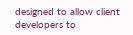designed to allow client developers to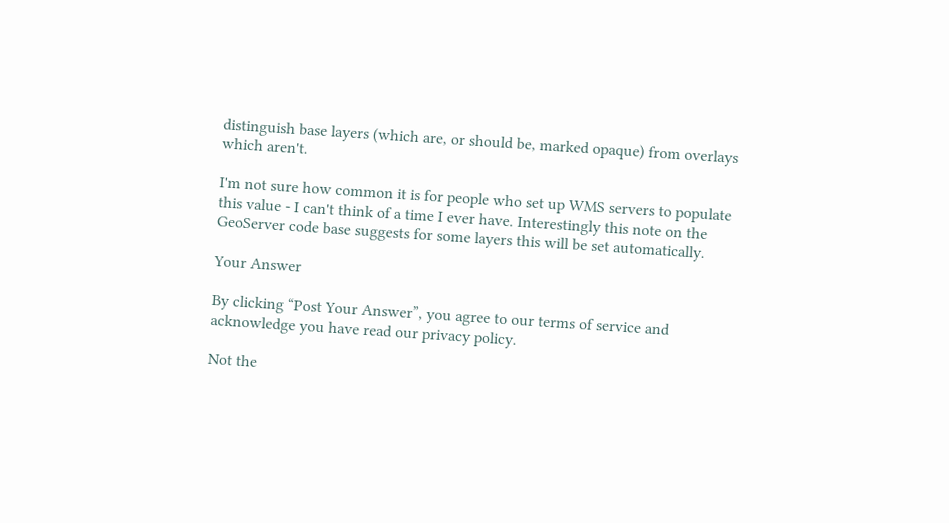distinguish base layers (which are, or should be, marked opaque) from overlays which aren't.

I'm not sure how common it is for people who set up WMS servers to populate this value - I can't think of a time I ever have. Interestingly this note on the GeoServer code base suggests for some layers this will be set automatically.

Your Answer

By clicking “Post Your Answer”, you agree to our terms of service and acknowledge you have read our privacy policy.

Not the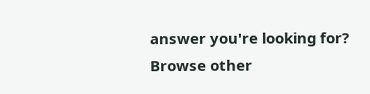answer you're looking for? Browse other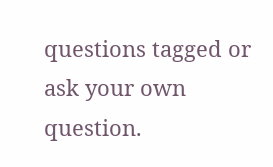questions tagged or ask your own question.